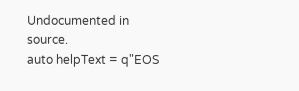Undocumented in source.
auto helpText = q"EOS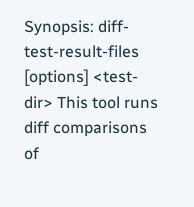Synopsis: diff-test-result-files [options] <test-dir> This tool runs diff comparisons of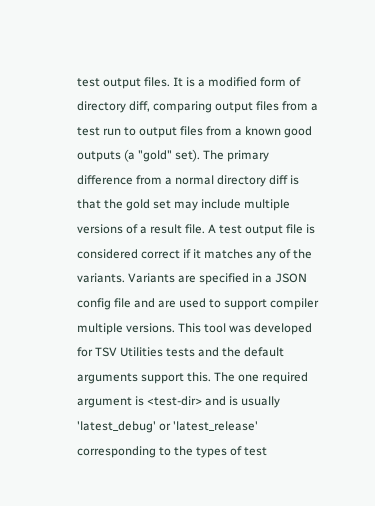test output files. It is a modified form of directory diff, comparing output files from a test run to output files from a known good outputs (a "gold" set). The primary difference from a normal directory diff is that the gold set may include multiple versions of a result file. A test output file is considered correct if it matches any of the variants. Variants are specified in a JSON config file and are used to support compiler multiple versions. This tool was developed for TSV Utilities tests and the default arguments support this. The one required argument is <test-dir> and is usually 'latest_debug' or 'latest_release' corresponding to the types of test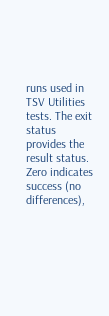runs used in TSV Utilities tests. The exit status provides the result status. Zero indicates success (no differences),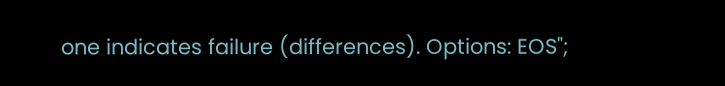one indicates failure (differences). Options: EOS";